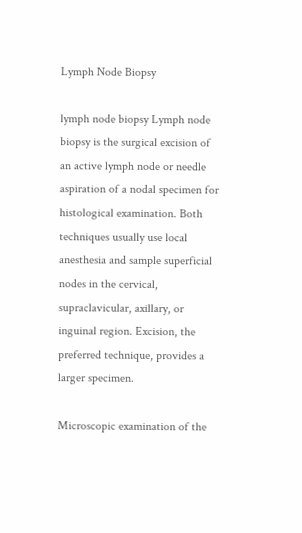Lymph Node Biopsy

lymph node biopsy Lymph node biopsy is the surgical excision of an active lymph node or needle aspiration of a nodal specimen for histological examination. Both techniques usually use local anesthesia and sample superficial nodes in the cervical, supraclavicular, axillary, or inguinal region. Excision, the preferred technique, provides a larger specimen.

Microscopic examination of the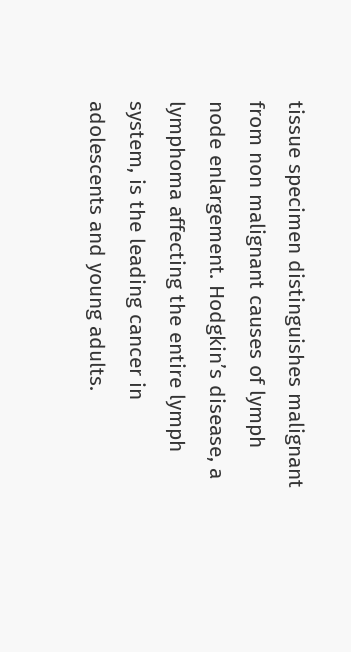tissue specimen distinguishes malignant from non malignant causes of lymph node enlargement. Hodgkin’s disease, a lymphoma affecting the entire lymph system, is the leading cancer in adolescents and young adults.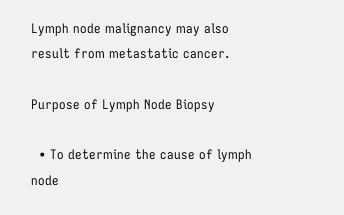Lymph node malignancy may also result from metastatic cancer.

Purpose of Lymph Node Biopsy

  • To determine the cause of lymph node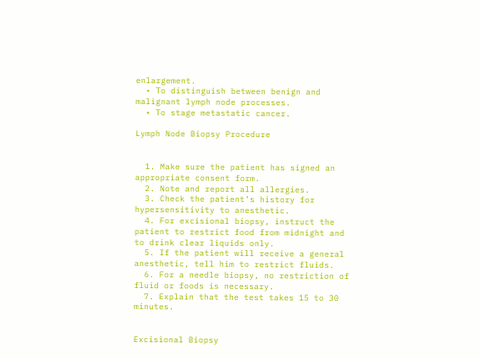enlargement.
  • To distinguish between benign and malignant lymph node processes.
  • To stage metastatic cancer.

Lymph Node Biopsy Procedure


  1. Make sure the patient has signed an appropriate consent form.
  2. Note and report all allergies.
  3. Check the patient’s history for hypersensitivity to anesthetic.
  4. For excisional biopsy, instruct the patient to restrict food from midnight and to drink clear liquids only.
  5. If the patient will receive a general anesthetic, tell him to restrict fluids.
  6. For a needle biopsy, no restriction of fluid or foods is necessary.
  7. Explain that the test takes 15 to 30 minutes.


Excisional Biopsy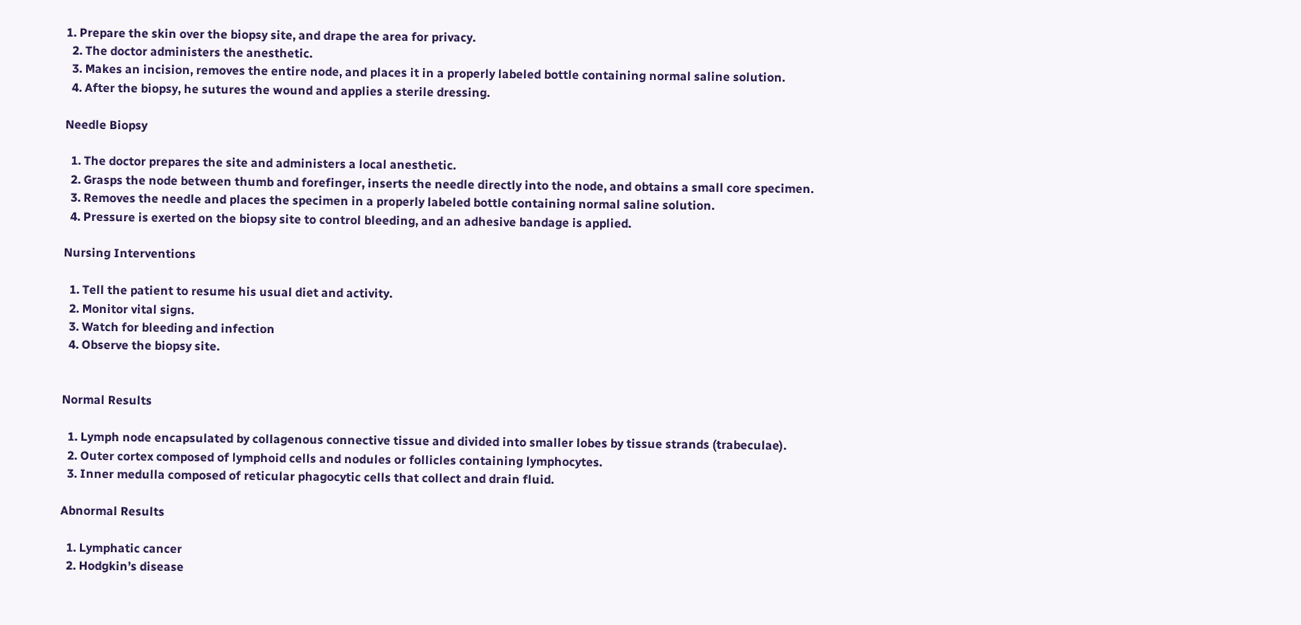1. Prepare the skin over the biopsy site, and drape the area for privacy.
  2. The doctor administers the anesthetic.
  3. Makes an incision, removes the entire node, and places it in a properly labeled bottle containing normal saline solution.
  4. After the biopsy, he sutures the wound and applies a sterile dressing.

Needle Biopsy

  1. The doctor prepares the site and administers a local anesthetic.
  2. Grasps the node between thumb and forefinger, inserts the needle directly into the node, and obtains a small core specimen.
  3. Removes the needle and places the specimen in a properly labeled bottle containing normal saline solution.
  4. Pressure is exerted on the biopsy site to control bleeding, and an adhesive bandage is applied.

Nursing Interventions

  1. Tell the patient to resume his usual diet and activity.
  2. Monitor vital signs.
  3. Watch for bleeding and infection
  4. Observe the biopsy site.


Normal Results

  1. Lymph node encapsulated by collagenous connective tissue and divided into smaller lobes by tissue strands (trabeculae).
  2. Outer cortex composed of lymphoid cells and nodules or follicles containing lymphocytes.
  3. Inner medulla composed of reticular phagocytic cells that collect and drain fluid.

Abnormal Results

  1. Lymphatic cancer
  2. Hodgkin’s disease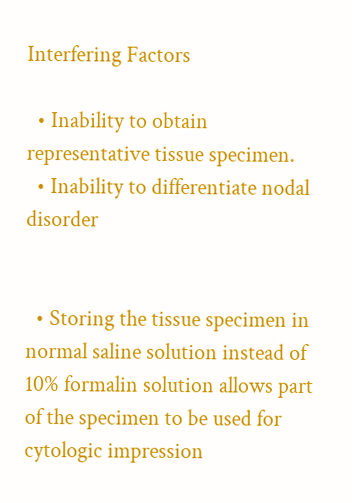Interfering Factors

  • Inability to obtain representative tissue specimen.
  • Inability to differentiate nodal disorder


  • Storing the tissue specimen in normal saline solution instead of 10% formalin solution allows part of the specimen to be used for cytologic impression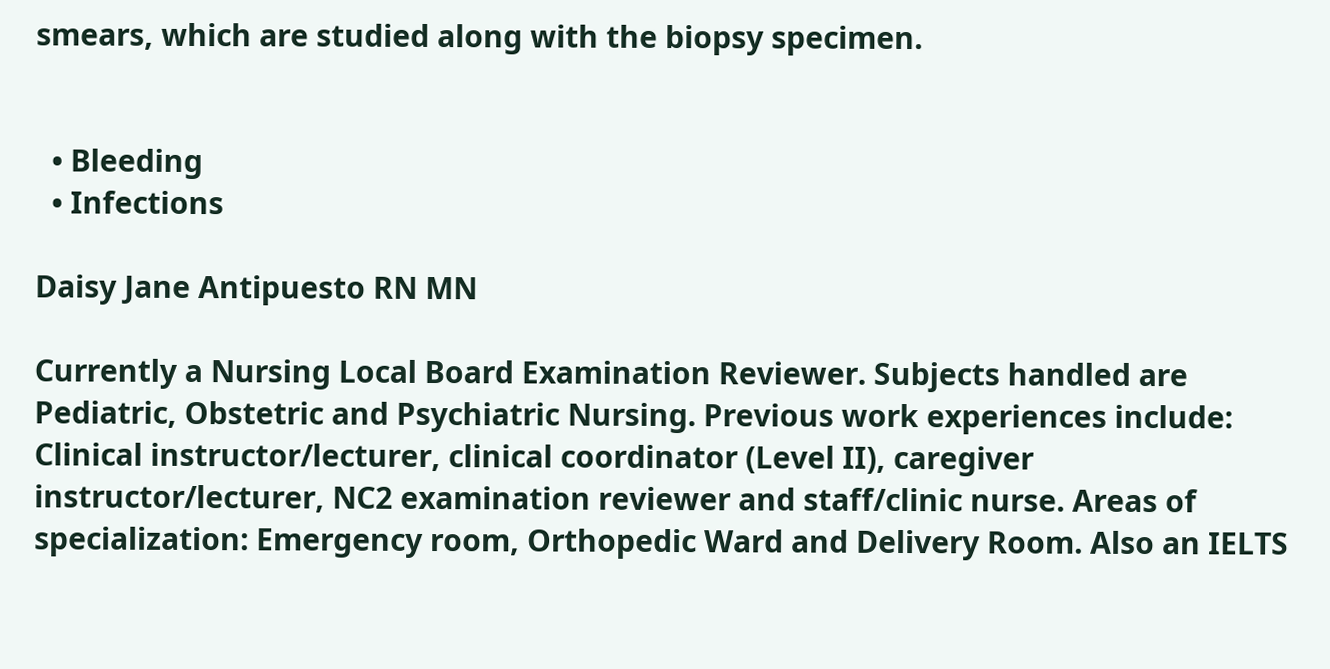smears, which are studied along with the biopsy specimen.


  • Bleeding
  • Infections

Daisy Jane Antipuesto RN MN

Currently a Nursing Local Board Examination Reviewer. Subjects handled are Pediatric, Obstetric and Psychiatric Nursing. Previous work experiences include: Clinical instructor/lecturer, clinical coordinator (Level II), caregiver instructor/lecturer, NC2 examination reviewer and staff/clinic nurse. Areas of specialization: Emergency room, Orthopedic Ward and Delivery Room. Also an IELTS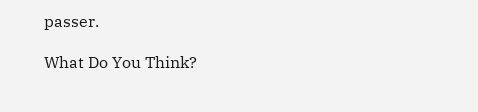passer.

What Do You Think?